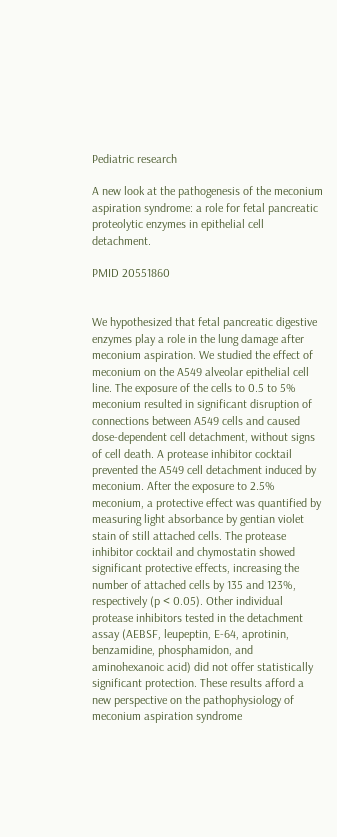Pediatric research

A new look at the pathogenesis of the meconium aspiration syndrome: a role for fetal pancreatic proteolytic enzymes in epithelial cell detachment.

PMID 20551860


We hypothesized that fetal pancreatic digestive enzymes play a role in the lung damage after meconium aspiration. We studied the effect of meconium on the A549 alveolar epithelial cell line. The exposure of the cells to 0.5 to 5% meconium resulted in significant disruption of connections between A549 cells and caused dose-dependent cell detachment, without signs of cell death. A protease inhibitor cocktail prevented the A549 cell detachment induced by meconium. After the exposure to 2.5% meconium, a protective effect was quantified by measuring light absorbance by gentian violet stain of still attached cells. The protease inhibitor cocktail and chymostatin showed significant protective effects, increasing the number of attached cells by 135 and 123%, respectively (p < 0.05). Other individual protease inhibitors tested in the detachment assay (AEBSF, leupeptin, E-64, aprotinin, benzamidine, phosphamidon, and aminohexanoic acid) did not offer statistically significant protection. These results afford a new perspective on the pathophysiology of meconium aspiration syndrome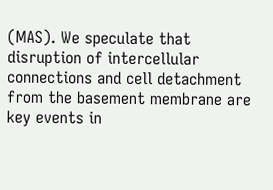(MAS). We speculate that disruption of intercellular connections and cell detachment from the basement membrane are key events in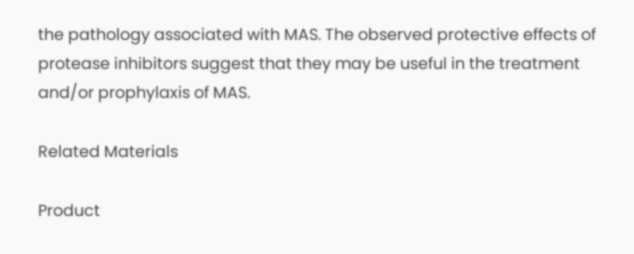the pathology associated with MAS. The observed protective effects of protease inhibitors suggest that they may be useful in the treatment and/or prophylaxis of MAS.

Related Materials

Product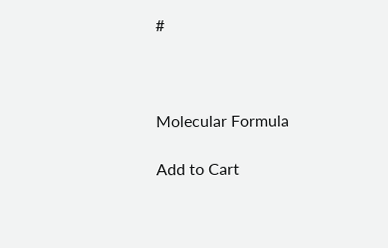#



Molecular Formula

Add to Cart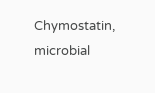Chymostatin, microbial